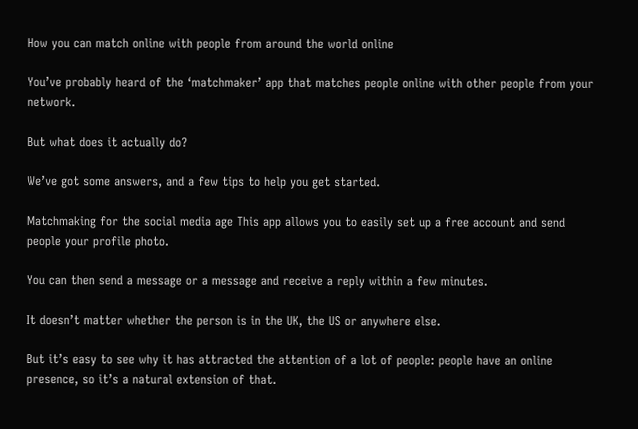How you can match online with people from around the world online

You’ve probably heard of the ‘matchmaker’ app that matches people online with other people from your network.

But what does it actually do?

We’ve got some answers, and a few tips to help you get started.

Matchmaking for the social media age This app allows you to easily set up a free account and send people your profile photo.

You can then send a message or a message and receive a reply within a few minutes.

It doesn’t matter whether the person is in the UK, the US or anywhere else.

But it’s easy to see why it has attracted the attention of a lot of people: people have an online presence, so it’s a natural extension of that.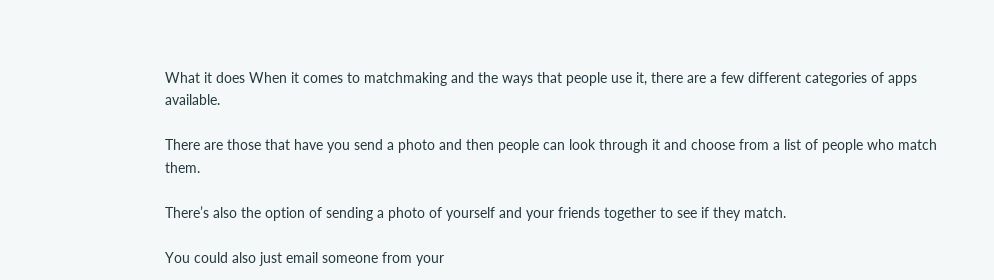What it does When it comes to matchmaking and the ways that people use it, there are a few different categories of apps available.

There are those that have you send a photo and then people can look through it and choose from a list of people who match them.

There’s also the option of sending a photo of yourself and your friends together to see if they match.

You could also just email someone from your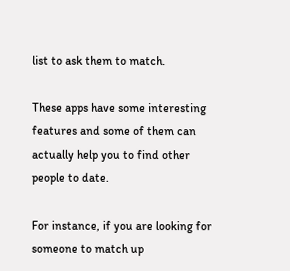list to ask them to match.

These apps have some interesting features and some of them can actually help you to find other people to date.

For instance, if you are looking for someone to match up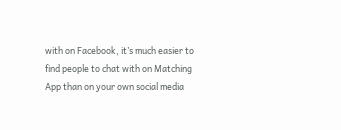with on Facebook, it’s much easier to find people to chat with on Matching App than on your own social media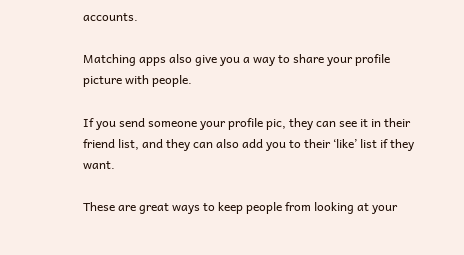accounts.

Matching apps also give you a way to share your profile picture with people.

If you send someone your profile pic, they can see it in their friend list, and they can also add you to their ‘like’ list if they want.

These are great ways to keep people from looking at your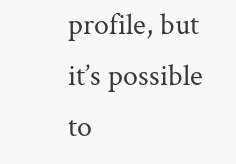profile, but it’s possible to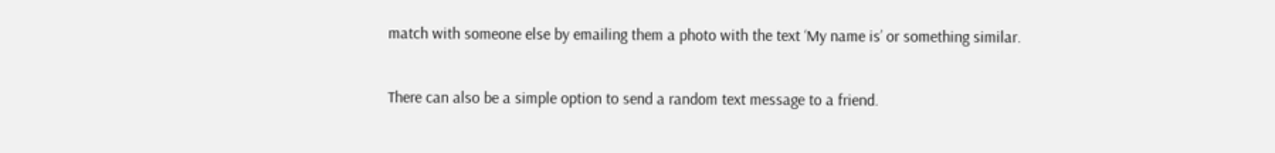match with someone else by emailing them a photo with the text ‘My name is’ or something similar.

There can also be a simple option to send a random text message to a friend.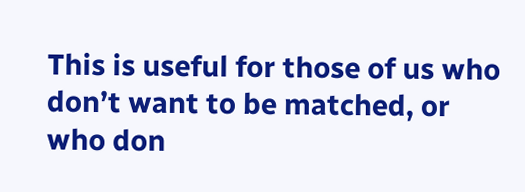This is useful for those of us who don’t want to be matched, or who don